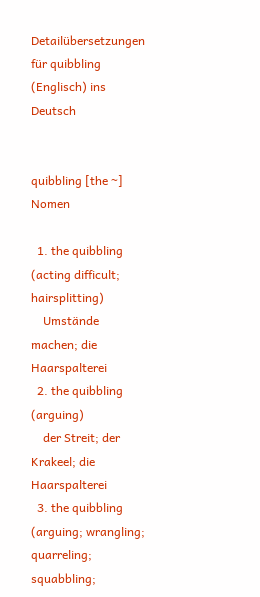Detailübersetzungen für quibbling (Englisch) ins Deutsch


quibbling [the ~] Nomen

  1. the quibbling (acting difficult; hairsplitting)
    Umstände machen; die Haarspalterei
  2. the quibbling (arguing)
    der Streit; der Krakeel; die Haarspalterei
  3. the quibbling (arguing; wrangling; quarreling; squabbling;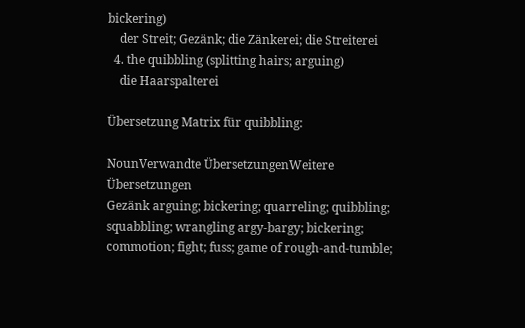bickering)
    der Streit; Gezänk; die Zänkerei; die Streiterei
  4. the quibbling (splitting hairs; arguing)
    die Haarspalterei

Übersetzung Matrix für quibbling:

NounVerwandte ÜbersetzungenWeitere Übersetzungen
Gezänk arguing; bickering; quarreling; quibbling; squabbling; wrangling argy-bargy; bickering; commotion; fight; fuss; game of rough-and-tumble;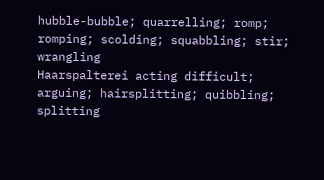hubble-bubble; quarrelling; romp; romping; scolding; squabbling; stir; wrangling
Haarspalterei acting difficult; arguing; hairsplitting; quibbling; splitting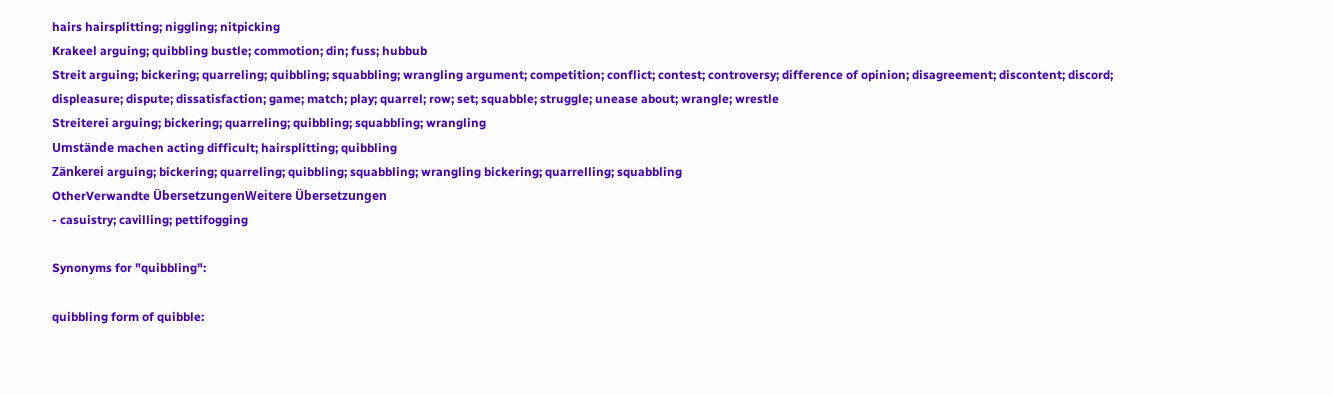hairs hairsplitting; niggling; nitpicking
Krakeel arguing; quibbling bustle; commotion; din; fuss; hubbub
Streit arguing; bickering; quarreling; quibbling; squabbling; wrangling argument; competition; conflict; contest; controversy; difference of opinion; disagreement; discontent; discord; displeasure; dispute; dissatisfaction; game; match; play; quarrel; row; set; squabble; struggle; unease about; wrangle; wrestle
Streiterei arguing; bickering; quarreling; quibbling; squabbling; wrangling
Umstände machen acting difficult; hairsplitting; quibbling
Zänkerei arguing; bickering; quarreling; quibbling; squabbling; wrangling bickering; quarrelling; squabbling
OtherVerwandte ÜbersetzungenWeitere Übersetzungen
- casuistry; cavilling; pettifogging

Synonyms for "quibbling":

quibbling form of quibble: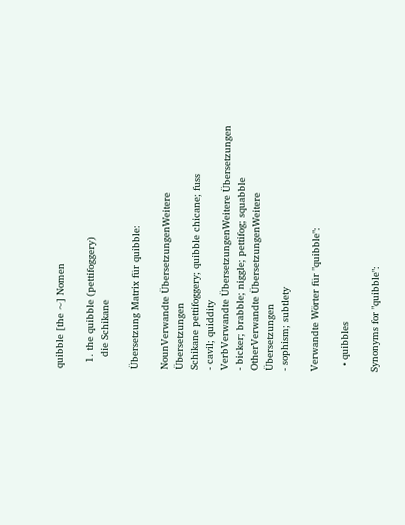quibble [the ~] Nomen

  1. the quibble (pettifoggery)
    die Schikane

Übersetzung Matrix für quibble:

NounVerwandte ÜbersetzungenWeitere Übersetzungen
Schikane pettifoggery; quibble chicane; fuss
- cavil; quiddity
VerbVerwandte ÜbersetzungenWeitere Übersetzungen
- bicker; brabble; niggle; pettifog; squabble
OtherVerwandte ÜbersetzungenWeitere Übersetzungen
- sophism; subtlety

Verwandte Wörter für "quibble":

  • quibbles

Synonyms for "quibble":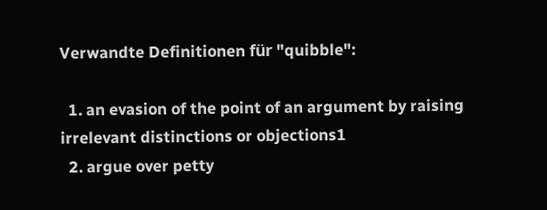Verwandte Definitionen für "quibble":

  1. an evasion of the point of an argument by raising irrelevant distinctions or objections1
  2. argue over petty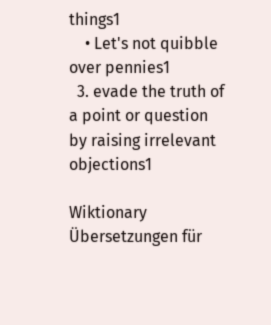things1
    • Let's not quibble over pennies1
  3. evade the truth of a point or question by raising irrelevant objections1

Wiktionary Übersetzungen für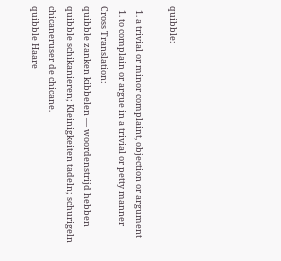quibble:

  1. a trivial or minor complaint, objection or argument
  1. to complain or argue in a trivial or petty manner
Cross Translation:
quibble zanken kibbelen — woordenstrijd hebben
quibble schikanieren; Kleinigkeiten tadeln; schurigeln chicaneruser de chicane.
quibble Haare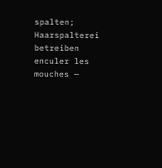spalten; Haarspalterei betreiben enculer les mouches —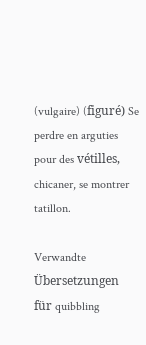(vulgaire) (figuré) Se perdre en arguties pour des vétilles, chicaner, se montrer tatillon.

Verwandte Übersetzungen für quibbling